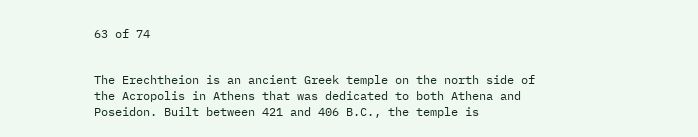63 of 74


The Erechtheion is an ancient Greek temple on the north side of the Acropolis in Athens that was dedicated to both Athena and Poseidon. Built between 421 and 406 B.C., the temple is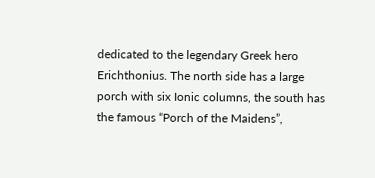dedicated to the legendary Greek hero Erichthonius. The north side has a large porch with six Ionic columns, the south has the famous “Porch of the Maidens”,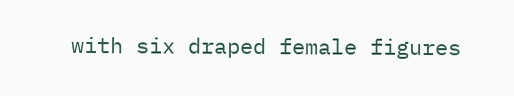with six draped female figures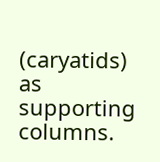(caryatids) as supporting columns.